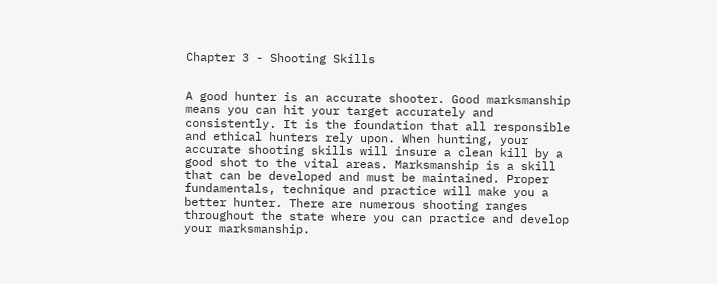Chapter 3 - Shooting Skills


A good hunter is an accurate shooter. Good marksmanship means you can hit your target accurately and consistently. It is the foundation that all responsible and ethical hunters rely upon. When hunting, your accurate shooting skills will insure a clean kill by a good shot to the vital areas. Marksmanship is a skill that can be developed and must be maintained. Proper fundamentals, technique and practice will make you a better hunter. There are numerous shooting ranges throughout the state where you can practice and develop your marksmanship.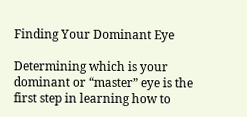Finding Your Dominant Eye

Determining which is your dominant or “master” eye is the first step in learning how to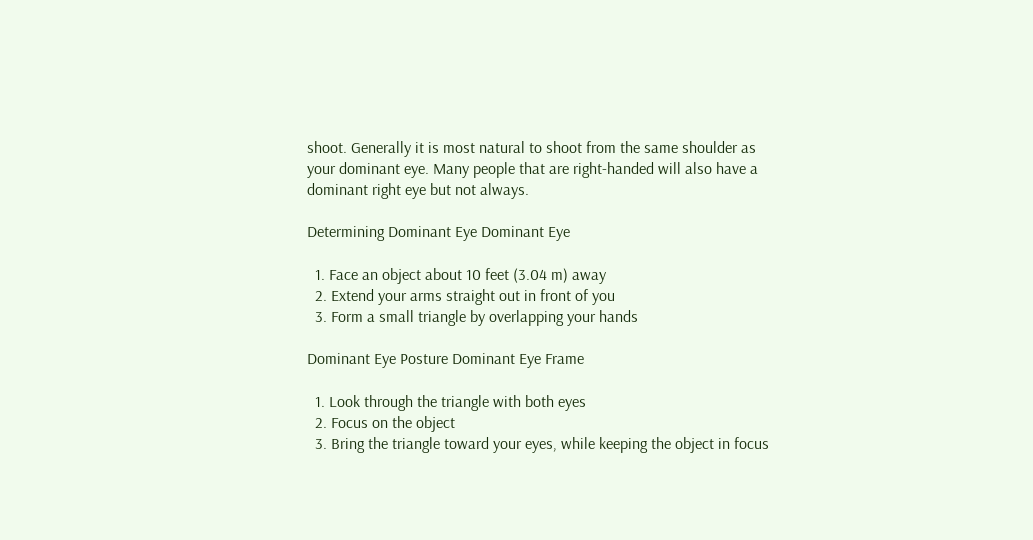shoot. Generally it is most natural to shoot from the same shoulder as your dominant eye. Many people that are right-handed will also have a dominant right eye but not always.

Determining Dominant Eye Dominant Eye

  1. Face an object about 10 feet (3.04 m) away
  2. Extend your arms straight out in front of you
  3. Form a small triangle by overlapping your hands

Dominant Eye Posture Dominant Eye Frame

  1. Look through the triangle with both eyes
  2. Focus on the object
  3. Bring the triangle toward your eyes, while keeping the object in focus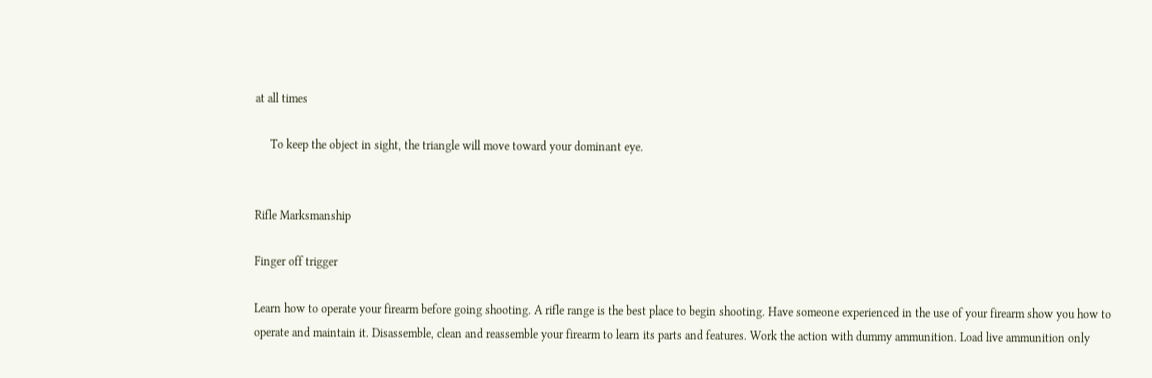at all times

     To keep the object in sight, the triangle will move toward your dominant eye.


Rifle Marksmanship

Finger off trigger

Learn how to operate your firearm before going shooting. A rifle range is the best place to begin shooting. Have someone experienced in the use of your firearm show you how to operate and maintain it. Disassemble, clean and reassemble your firearm to learn its parts and features. Work the action with dummy ammunition. Load live ammunition only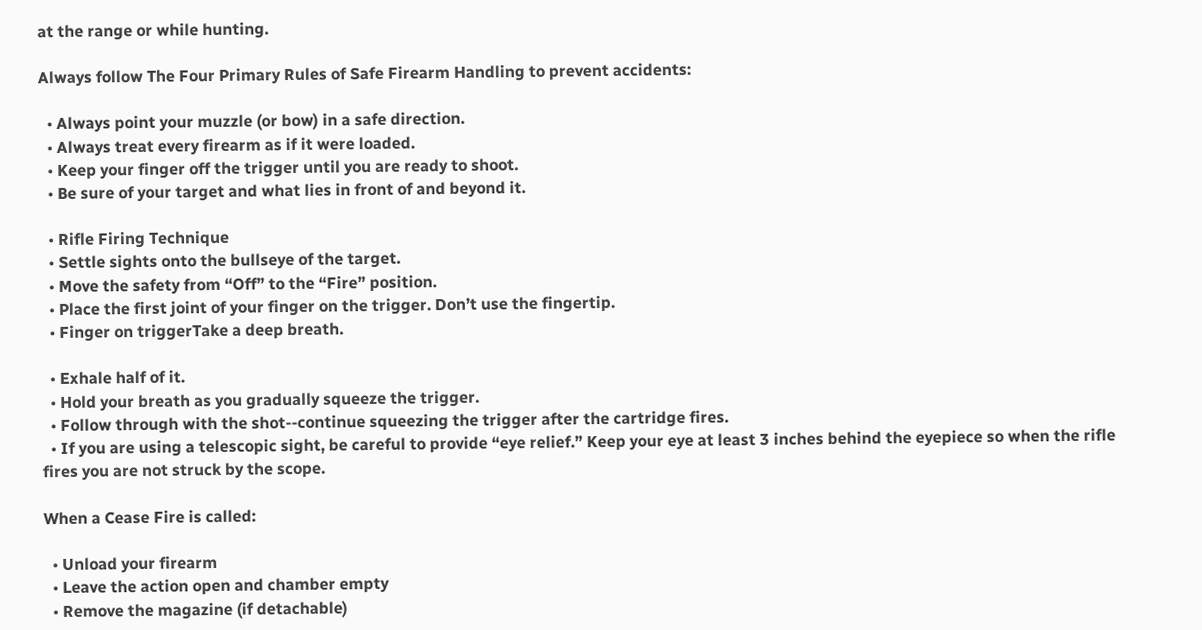at the range or while hunting.

Always follow The Four Primary Rules of Safe Firearm Handling to prevent accidents:

  • Always point your muzzle (or bow) in a safe direction.
  • Always treat every firearm as if it were loaded.
  • Keep your finger off the trigger until you are ready to shoot.
  • Be sure of your target and what lies in front of and beyond it.

  • Rifle Firing Technique
  • Settle sights onto the bullseye of the target.
  • Move the safety from “Off” to the “Fire” position.
  • Place the first joint of your finger on the trigger. Don’t use the fingertip.
  • Finger on triggerTake a deep breath.

  • Exhale half of it.
  • Hold your breath as you gradually squeeze the trigger.
  • Follow through with the shot--continue squeezing the trigger after the cartridge fires.
  • If you are using a telescopic sight, be careful to provide “eye relief.” Keep your eye at least 3 inches behind the eyepiece so when the rifle fires you are not struck by the scope.

When a Cease Fire is called:

  • Unload your firearm
  • Leave the action open and chamber empty
  • Remove the magazine (if detachable)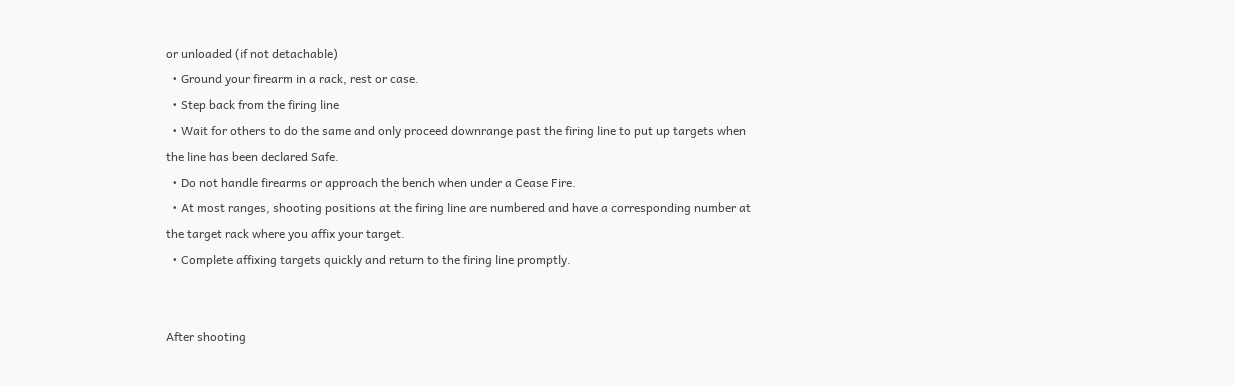or unloaded (if not detachable)
  • Ground your firearm in a rack, rest or case.
  • Step back from the firing line
  • Wait for others to do the same and only proceed downrange past the firing line to put up targets when the line has been declared Safe.
  • Do not handle firearms or approach the bench when under a Cease Fire.
  • At most ranges, shooting positions at the firing line are numbered and have a corresponding number at the target rack where you affix your target.
  • Complete affixing targets quickly and return to the firing line promptly.


After shooting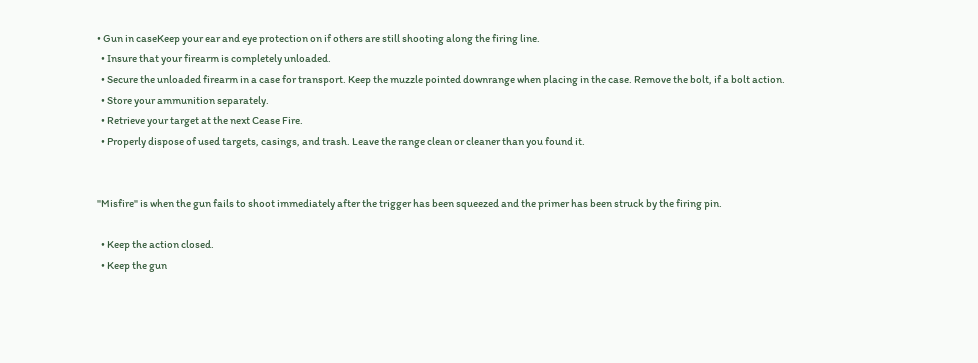• Gun in caseKeep your ear and eye protection on if others are still shooting along the firing line.
  • Insure that your firearm is completely unloaded.
  • Secure the unloaded firearm in a case for transport. Keep the muzzle pointed downrange when placing in the case. Remove the bolt, if a bolt action.
  • Store your ammunition separately.
  • Retrieve your target at the next Cease Fire.
  • Properly dispose of used targets, casings, and trash. Leave the range clean or cleaner than you found it.


"Misfire" is when the gun fails to shoot immediately after the trigger has been squeezed and the primer has been struck by the firing pin.

  • Keep the action closed.
  • Keep the gun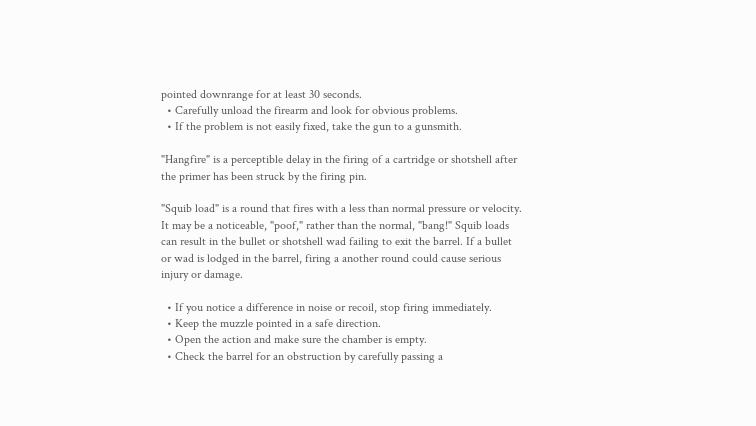pointed downrange for at least 30 seconds.
  • Carefully unload the firearm and look for obvious problems.
  • If the problem is not easily fixed, take the gun to a gunsmith.

"Hangfire" is a perceptible delay in the firing of a cartridge or shotshell after the primer has been struck by the firing pin.

"Squib load" is a round that fires with a less than normal pressure or velocity. It may be a noticeable, "poof," rather than the normal, "bang!" Squib loads can result in the bullet or shotshell wad failing to exit the barrel. If a bullet or wad is lodged in the barrel, firing a another round could cause serious injury or damage.

  • If you notice a difference in noise or recoil, stop firing immediately.
  • Keep the muzzle pointed in a safe direction.
  • Open the action and make sure the chamber is empty.
  • Check the barrel for an obstruction by carefully passing a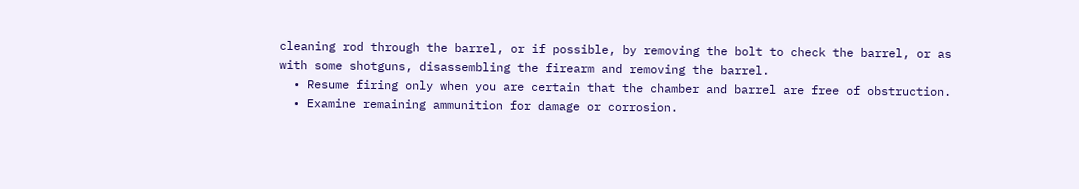cleaning rod through the barrel, or if possible, by removing the bolt to check the barrel, or as with some shotguns, disassembling the firearm and removing the barrel.
  • Resume firing only when you are certain that the chamber and barrel are free of obstruction.
  • Examine remaining ammunition for damage or corrosion.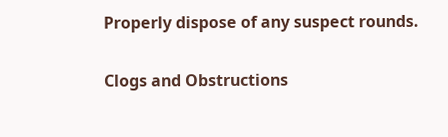Properly dispose of any suspect rounds.

Clogs and Obstructions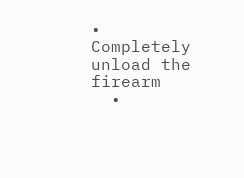• Completely unload the firearm
  •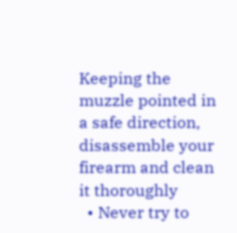Keeping the muzzle pointed in a safe direction, disassemble your firearm and clean it thoroughly
  • Never try to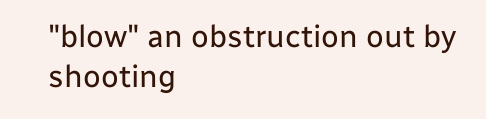"blow" an obstruction out by shooting